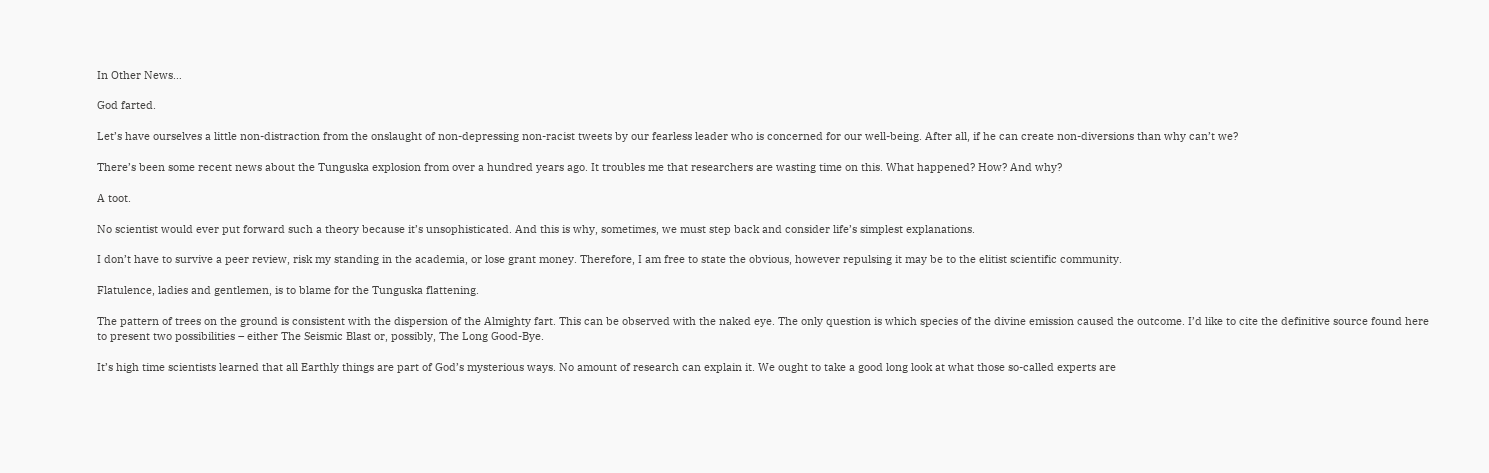In Other News…

God farted.

Let’s have ourselves a little non-distraction from the onslaught of non-depressing non-racist tweets by our fearless leader who is concerned for our well-being. After all, if he can create non-diversions than why can’t we?

There’s been some recent news about the Tunguska explosion from over a hundred years ago. It troubles me that researchers are wasting time on this. What happened? How? And why?

A toot.

No scientist would ever put forward such a theory because it’s unsophisticated. And this is why, sometimes, we must step back and consider life’s simplest explanations.

I don’t have to survive a peer review, risk my standing in the academia, or lose grant money. Therefore, I am free to state the obvious, however repulsing it may be to the elitist scientific community.

Flatulence, ladies and gentlemen, is to blame for the Tunguska flattening.

The pattern of trees on the ground is consistent with the dispersion of the Almighty fart. This can be observed with the naked eye. The only question is which species of the divine emission caused the outcome. I’d like to cite the definitive source found here to present two possibilities – either The Seismic Blast or, possibly, The Long Good-Bye.

It’s high time scientists learned that all Earthly things are part of God’s mysterious ways. No amount of research can explain it. We ought to take a good long look at what those so-called experts are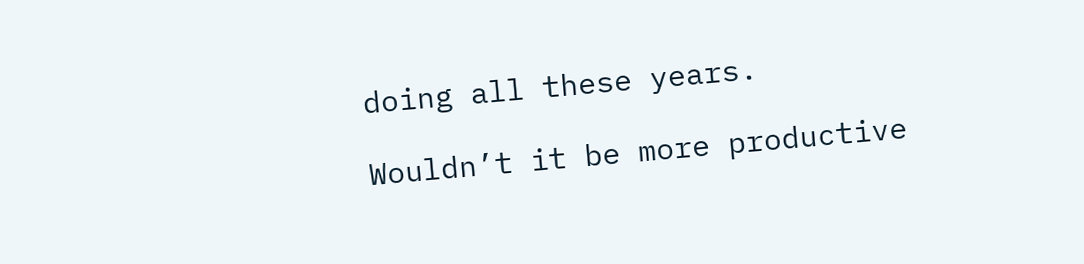doing all these years.

Wouldn’t it be more productive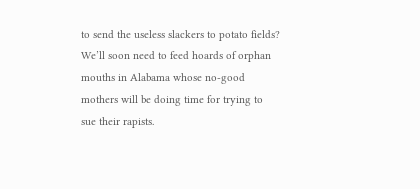to send the useless slackers to potato fields? We’ll soon need to feed hoards of orphan mouths in Alabama whose no-good mothers will be doing time for trying to sue their rapists.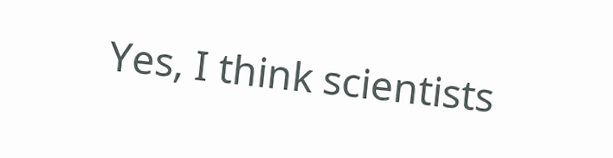Yes, I think scientists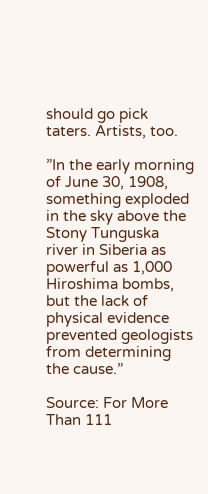should go pick taters. Artists, too.

”In the early morning of June 30, 1908, something exploded in the sky above the Stony Tunguska river in Siberia as powerful as 1,000 Hiroshima bombs, but the lack of physical evidence prevented geologists from determining the cause.”

Source: For More Than 111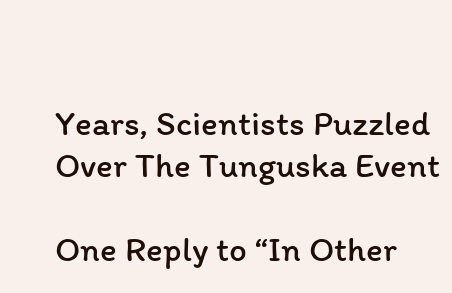Years, Scientists Puzzled Over The Tunguska Event

One Reply to “In Other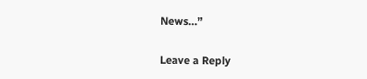News…”

Leave a Reply